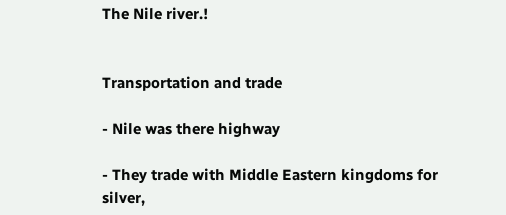The Nile river.!


Transportation and trade

- Nile was there highway

- They trade with Middle Eastern kingdoms for silver,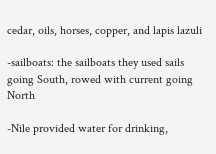cedar, oils, horses, copper, and lapis lazuli

-sailboats: the sailboats they used sails going South, rowed with current going North

-Nile provided water for drinking,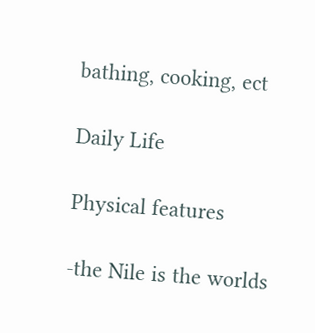bathing, cooking, ect

Daily Life

Physical features

-the Nile is the worlds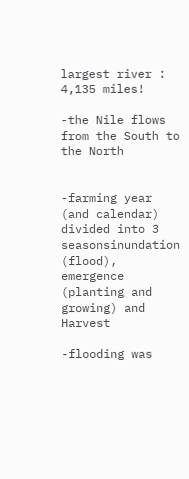largest river : 4,135 miles!

-the Nile flows from the South to the North


-farming year (and calendar) divided into 3 seasonsinundation (flood), emergence (planting and growing) and Harvest

-flooding was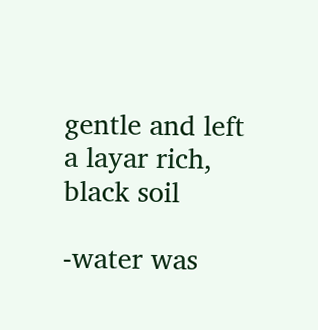gentle and left a layar rich, black soil

-water was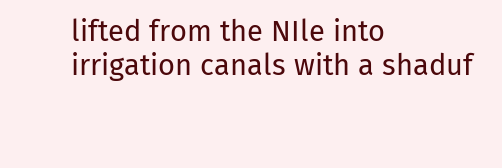lifted from the NIle into irrigation canals with a shaduf